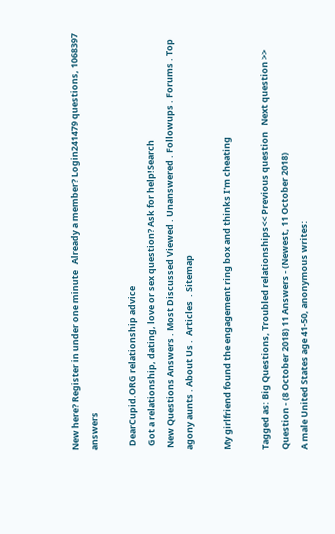New here? Register in under one minute   Already a member? Login241479 questions, 1068397 answers

  DearCupid.ORG relationship advice
  Got a relationship, dating, love or sex question? Ask for help!Search
 New Questions Answers . Most Discussed Viewed . Unanswered . Followups . Forums . Top agony aunts . About Us .  Articles  . Sitemap

My girlfriend found the engagement ring box and thinks I'm cheating

Tagged as: Big Questions, Troubled relationships<< Previous question   Next question >>
Question - (8 October 2018) 11 Answers - (Newest, 11 October 2018)
A male United States age 41-50, anonymous writes: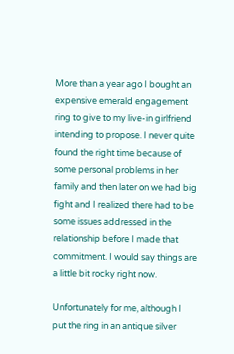More than a year ago I bought an expensive emerald engagement ring to give to my live-in girlfriend intending to propose. I never quite found the right time because of some personal problems in her family and then later on we had big fight and I realized there had to be some issues addressed in the relationship before I made that commitment. I would say things are a little bit rocky right now.

Unfortunately for me, although I put the ring in an antique silver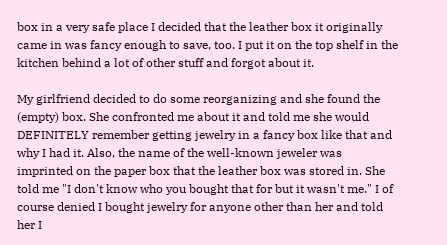box in a very safe place I decided that the leather box it originally came in was fancy enough to save, too. I put it on the top shelf in the kitchen behind a lot of other stuff and forgot about it.

My girlfriend decided to do some reorganizing and she found the (empty) box. She confronted me about it and told me she would DEFINITELY remember getting jewelry in a fancy box like that and why I had it. Also, the name of the well-known jeweler was imprinted on the paper box that the leather box was stored in. She told me "I don't know who you bought that for but it wasn't me." I of course denied I bought jewelry for anyone other than her and told her I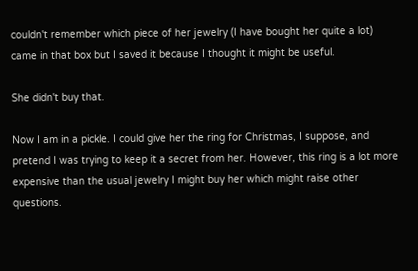couldn't remember which piece of her jewelry (I have bought her quite a lot) came in that box but I saved it because I thought it might be useful.

She didn't buy that.

Now I am in a pickle. I could give her the ring for Christmas, I suppose, and pretend I was trying to keep it a secret from her. However, this ring is a lot more expensive than the usual jewelry I might buy her which might raise other questions.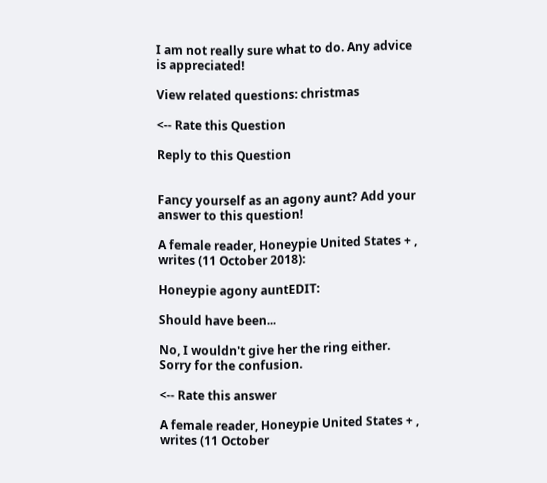I am not really sure what to do. Any advice is appreciated!

View related questions: christmas

<-- Rate this Question

Reply to this Question


Fancy yourself as an agony aunt? Add your answer to this question!

A female reader, Honeypie United States + , writes (11 October 2018):

Honeypie agony auntEDIT:

Should have been...

No, I wouldn't give her the ring either. Sorry for the confusion.

<-- Rate this answer

A female reader, Honeypie United States + , writes (11 October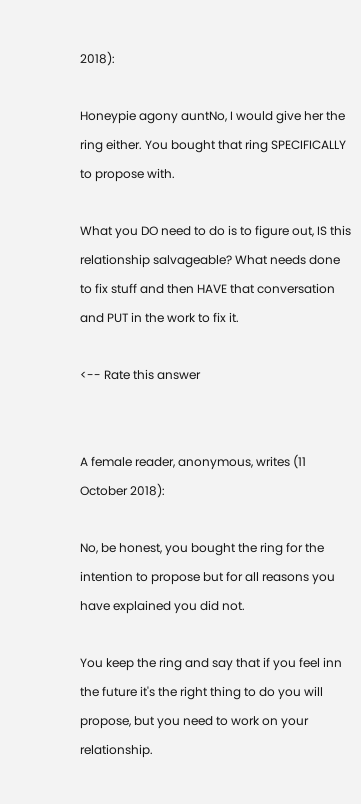2018):

Honeypie agony auntNo, I would give her the ring either. You bought that ring SPECIFICALLY to propose with.

What you DO need to do is to figure out, IS this relationship salvageable? What needs done to fix stuff and then HAVE that conversation and PUT in the work to fix it.

<-- Rate this answer


A female reader, anonymous, writes (11 October 2018):

No, be honest, you bought the ring for the intention to propose but for all reasons you have explained you did not.

You keep the ring and say that if you feel inn the future it's the right thing to do you will propose, but you need to work on your relationship.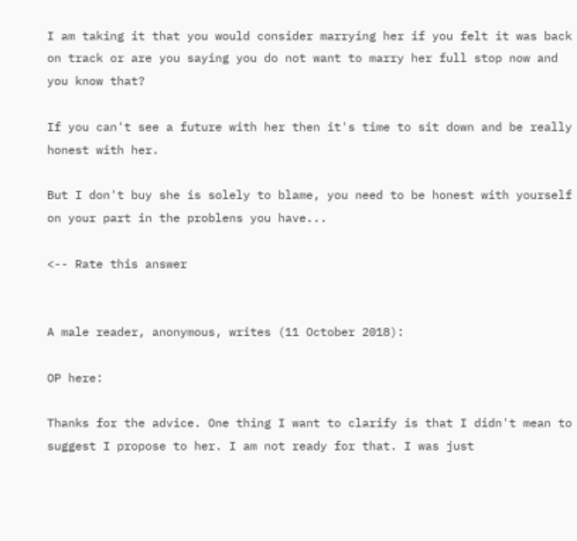I am taking it that you would consider marrying her if you felt it was back on track or are you saying you do not want to marry her full stop now and you know that?

If you can't see a future with her then it's time to sit down and be really honest with her.

But I don't buy she is solely to blame, you need to be honest with yourself on your part in the problens you have...

<-- Rate this answer


A male reader, anonymous, writes (11 October 2018):

OP here:

Thanks for the advice. One thing I want to clarify is that I didn't mean to suggest I propose to her. I am not ready for that. I was just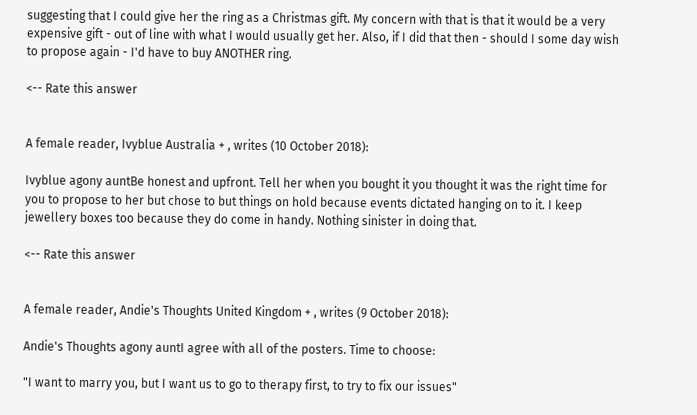suggesting that I could give her the ring as a Christmas gift. My concern with that is that it would be a very expensive gift - out of line with what I would usually get her. Also, if I did that then - should I some day wish to propose again - I'd have to buy ANOTHER ring.

<-- Rate this answer


A female reader, Ivyblue Australia + , writes (10 October 2018):

Ivyblue agony auntBe honest and upfront. Tell her when you bought it you thought it was the right time for you to propose to her but chose to but things on hold because events dictated hanging on to it. I keep jewellery boxes too because they do come in handy. Nothing sinister in doing that.

<-- Rate this answer


A female reader, Andie's Thoughts United Kingdom + , writes (9 October 2018):

Andie's Thoughts agony auntI agree with all of the posters. Time to choose:

"I want to marry you, but I want us to go to therapy first, to try to fix our issues"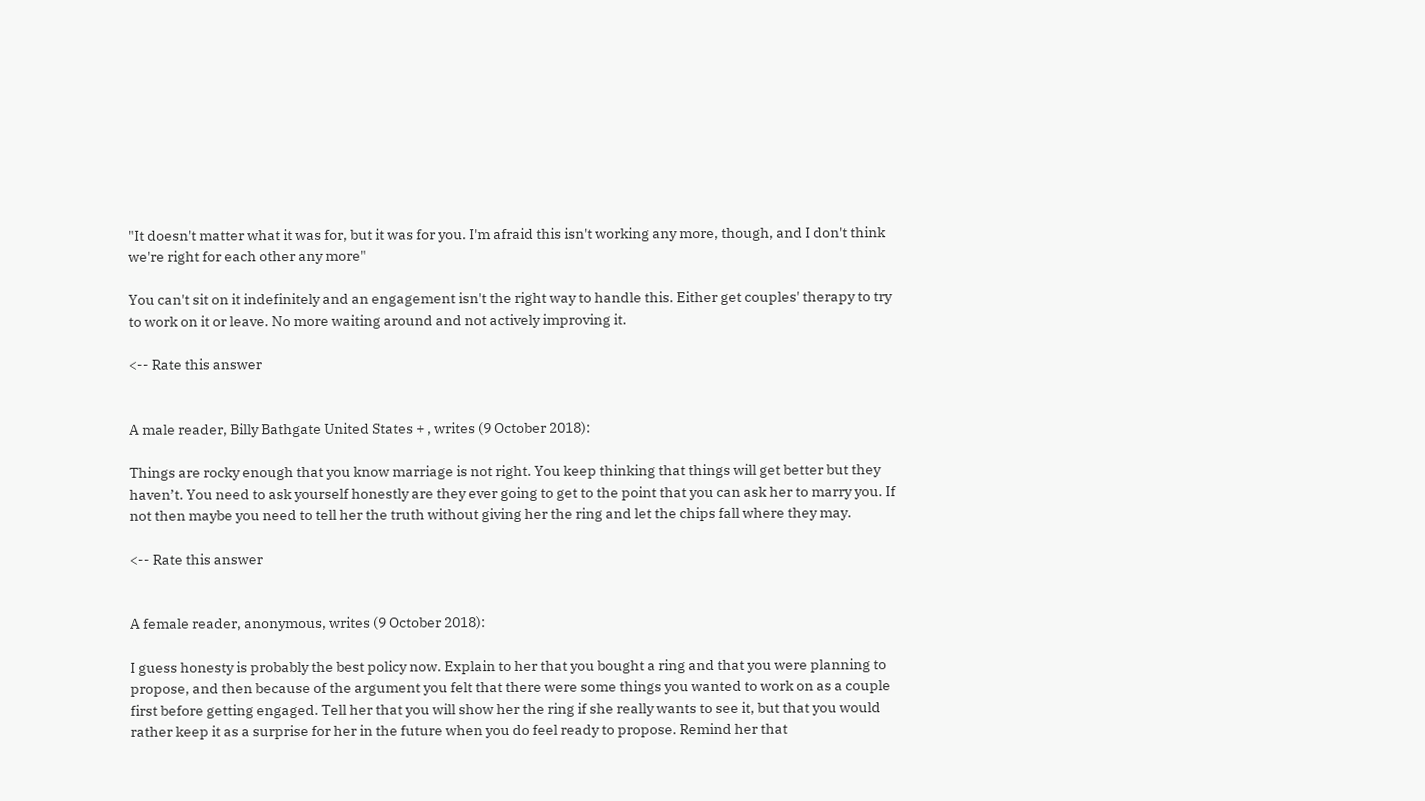"It doesn't matter what it was for, but it was for you. I'm afraid this isn't working any more, though, and I don't think we're right for each other any more"

You can't sit on it indefinitely and an engagement isn't the right way to handle this. Either get couples' therapy to try to work on it or leave. No more waiting around and not actively improving it.

<-- Rate this answer


A male reader, Billy Bathgate United States + , writes (9 October 2018):

Things are rocky enough that you know marriage is not right. You keep thinking that things will get better but they haven’t. You need to ask yourself honestly are they ever going to get to the point that you can ask her to marry you. If not then maybe you need to tell her the truth without giving her the ring and let the chips fall where they may.

<-- Rate this answer


A female reader, anonymous, writes (9 October 2018):

I guess honesty is probably the best policy now. Explain to her that you bought a ring and that you were planning to propose, and then because of the argument you felt that there were some things you wanted to work on as a couple first before getting engaged. Tell her that you will show her the ring if she really wants to see it, but that you would rather keep it as a surprise for her in the future when you do feel ready to propose. Remind her that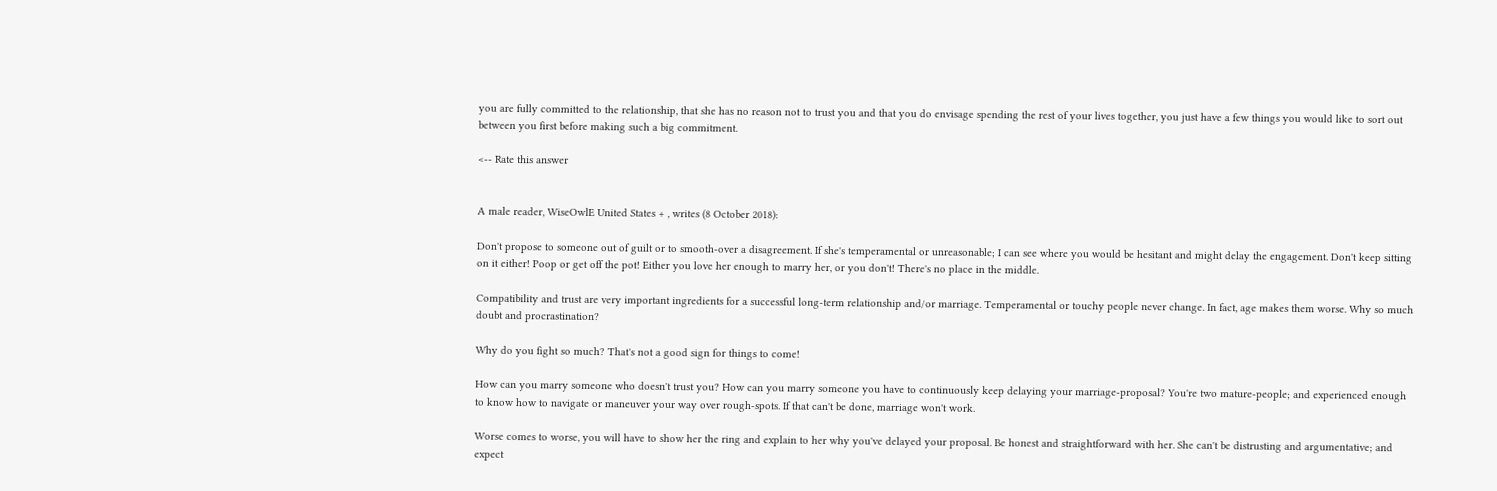you are fully committed to the relationship, that she has no reason not to trust you and that you do envisage spending the rest of your lives together, you just have a few things you would like to sort out between you first before making such a big commitment.

<-- Rate this answer


A male reader, WiseOwlE United States + , writes (8 October 2018):

Don't propose to someone out of guilt or to smooth-over a disagreement. If she's temperamental or unreasonable; I can see where you would be hesitant and might delay the engagement. Don't keep sitting on it either! Poop or get off the pot! Either you love her enough to marry her, or you don't! There's no place in the middle.

Compatibility and trust are very important ingredients for a successful long-term relationship and/or marriage. Temperamental or touchy people never change. In fact, age makes them worse. Why so much doubt and procrastination?

Why do you fight so much? That's not a good sign for things to come!

How can you marry someone who doesn't trust you? How can you marry someone you have to continuously keep delaying your marriage-proposal? You're two mature-people; and experienced enough to know how to navigate or maneuver your way over rough-spots. If that can't be done, marriage won't work.

Worse comes to worse, you will have to show her the ring and explain to her why you've delayed your proposal. Be honest and straightforward with her. She can't be distrusting and argumentative; and expect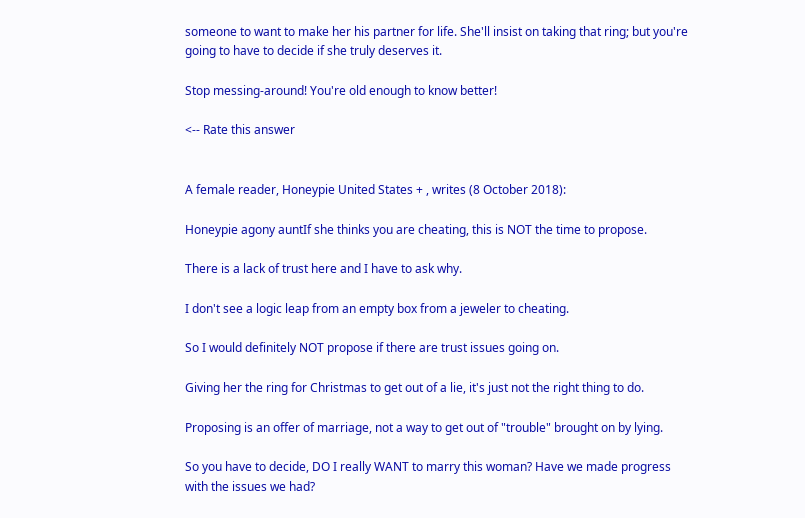someone to want to make her his partner for life. She'll insist on taking that ring; but you're going to have to decide if she truly deserves it.

Stop messing-around! You're old enough to know better!

<-- Rate this answer


A female reader, Honeypie United States + , writes (8 October 2018):

Honeypie agony auntIf she thinks you are cheating, this is NOT the time to propose.

There is a lack of trust here and I have to ask why.

I don't see a logic leap from an empty box from a jeweler to cheating.

So I would definitely NOT propose if there are trust issues going on.

Giving her the ring for Christmas to get out of a lie, it's just not the right thing to do.

Proposing is an offer of marriage, not a way to get out of "trouble" brought on by lying.

So you have to decide, DO I really WANT to marry this woman? Have we made progress with the issues we had?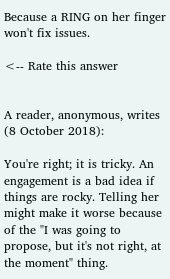Because a RING on her finger won't fix issues.

<-- Rate this answer


A reader, anonymous, writes (8 October 2018):

You're right; it is tricky. An engagement is a bad idea if things are rocky. Telling her might make it worse because of the "I was going to propose, but it's not right, at the moment" thing.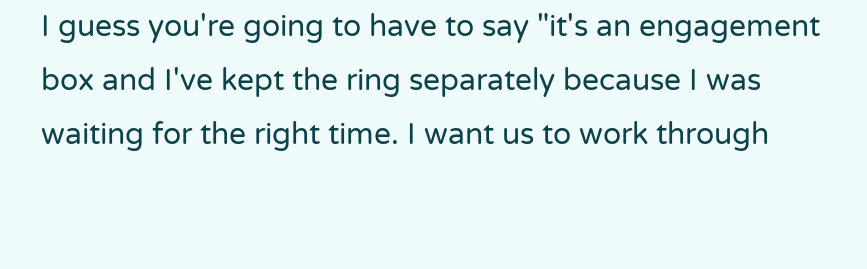I guess you're going to have to say "it's an engagement box and I've kept the ring separately because I was waiting for the right time. I want us to work through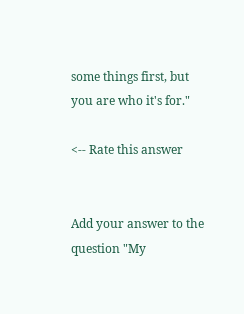some things first, but you are who it's for."

<-- Rate this answer


Add your answer to the question "My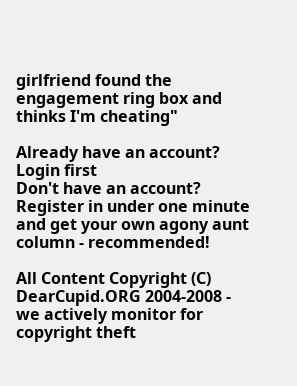girlfriend found the engagement ring box and thinks I'm cheating"

Already have an account? Login first
Don't have an account? Register in under one minute and get your own agony aunt column - recommended!

All Content Copyright (C) DearCupid.ORG 2004-2008 - we actively monitor for copyright theft